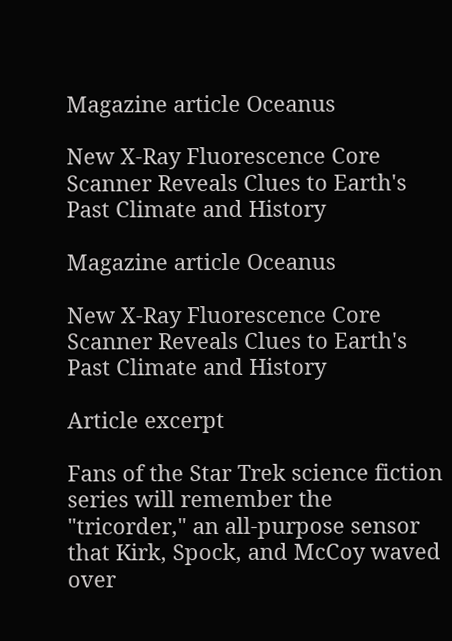Magazine article Oceanus

New X-Ray Fluorescence Core Scanner Reveals Clues to Earth's Past Climate and History

Magazine article Oceanus

New X-Ray Fluorescence Core Scanner Reveals Clues to Earth's Past Climate and History

Article excerpt

Fans of the Star Trek science fiction series will remember the "tricorder," an all-purpose sensor that Kirk, Spock, and McCoy waved over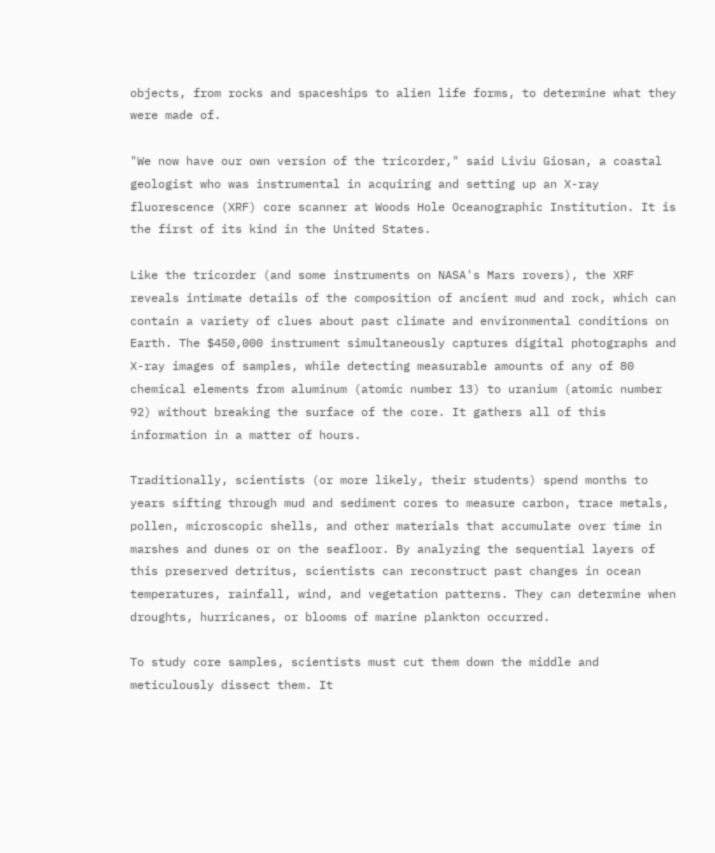objects, from rocks and spaceships to alien life forms, to determine what they were made of.

"We now have our own version of the tricorder," said Liviu Giosan, a coastal geologist who was instrumental in acquiring and setting up an X-ray fluorescence (XRF) core scanner at Woods Hole Oceanographic Institution. It is the first of its kind in the United States.

Like the tricorder (and some instruments on NASA's Mars rovers), the XRF reveals intimate details of the composition of ancient mud and rock, which can contain a variety of clues about past climate and environmental conditions on Earth. The $450,000 instrument simultaneously captures digital photographs and X-ray images of samples, while detecting measurable amounts of any of 80 chemical elements from aluminum (atomic number 13) to uranium (atomic number 92) without breaking the surface of the core. It gathers all of this information in a matter of hours.

Traditionally, scientists (or more likely, their students) spend months to years sifting through mud and sediment cores to measure carbon, trace metals, pollen, microscopic shells, and other materials that accumulate over time in marshes and dunes or on the seafloor. By analyzing the sequential layers of this preserved detritus, scientists can reconstruct past changes in ocean temperatures, rainfall, wind, and vegetation patterns. They can determine when droughts, hurricanes, or blooms of marine plankton occurred.

To study core samples, scientists must cut them down the middle and meticulously dissect them. It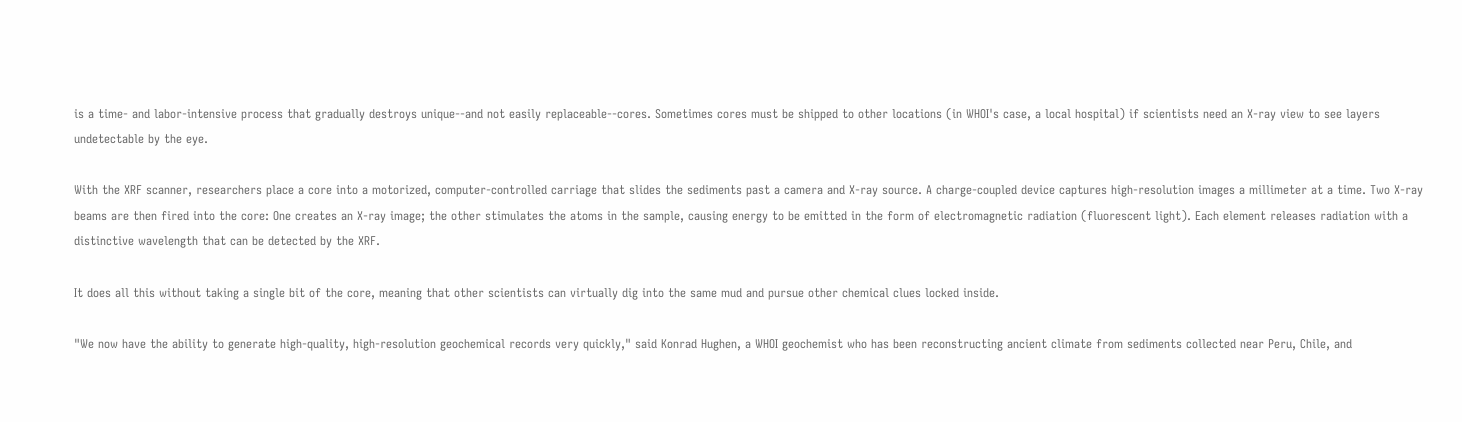is a time- and labor-intensive process that gradually destroys unique--and not easily replaceable--cores. Sometimes cores must be shipped to other locations (in WHOI's case, a local hospital) if scientists need an X-ray view to see layers undetectable by the eye.

With the XRF scanner, researchers place a core into a motorized, computer-controlled carriage that slides the sediments past a camera and X-ray source. A charge-coupled device captures high-resolution images a millimeter at a time. Two X-ray beams are then fired into the core: One creates an X-ray image; the other stimulates the atoms in the sample, causing energy to be emitted in the form of electromagnetic radiation (fluorescent light). Each element releases radiation with a distinctive wavelength that can be detected by the XRF.

It does all this without taking a single bit of the core, meaning that other scientists can virtually dig into the same mud and pursue other chemical clues locked inside.

"We now have the ability to generate high-quality, high-resolution geochemical records very quickly," said Konrad Hughen, a WHOI geochemist who has been reconstructing ancient climate from sediments collected near Peru, Chile, and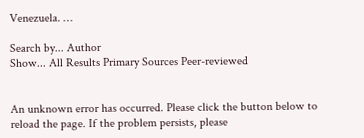Venezuela. …

Search by... Author
Show... All Results Primary Sources Peer-reviewed


An unknown error has occurred. Please click the button below to reload the page. If the problem persists, please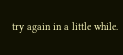try again in a little while.